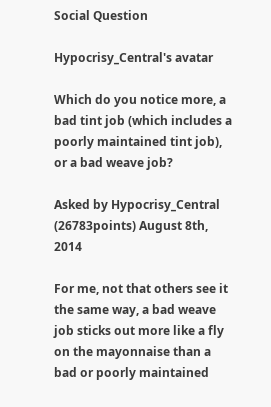Social Question

Hypocrisy_Central's avatar

Which do you notice more, a bad tint job (which includes a poorly maintained tint job), or a bad weave job?

Asked by Hypocrisy_Central (26783points) August 8th, 2014

For me, not that others see it the same way, a bad weave job sticks out more like a fly on the mayonnaise than a bad or poorly maintained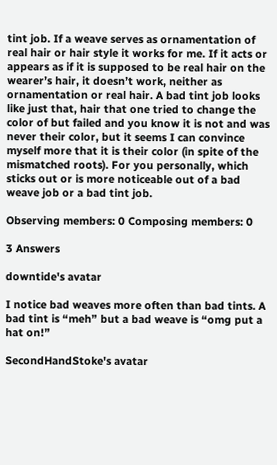tint job. If a weave serves as ornamentation of real hair or hair style it works for me. If it acts or appears as if it is supposed to be real hair on the wearer’s hair, it doesn’t work, neither as ornamentation or real hair. A bad tint job looks like just that, hair that one tried to change the color of but failed and you know it is not and was never their color, but it seems I can convince myself more that it is their color (in spite of the mismatched roots). For you personally, which sticks out or is more noticeable out of a bad weave job or a bad tint job.

Observing members: 0 Composing members: 0

3 Answers

downtide's avatar

I notice bad weaves more often than bad tints. A bad tint is “meh” but a bad weave is “omg put a hat on!”

SecondHandStoke's avatar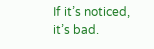If it’s noticed, it’s bad.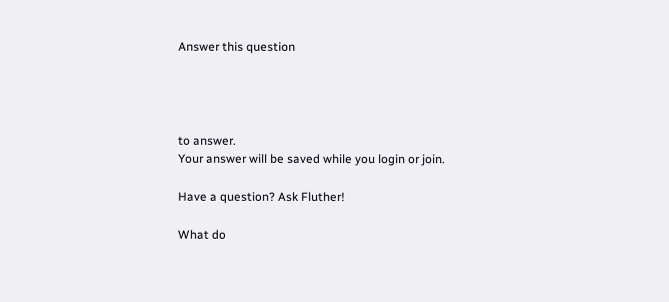Answer this question




to answer.
Your answer will be saved while you login or join.

Have a question? Ask Fluther!

What do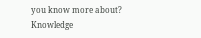you know more about?
Knowledge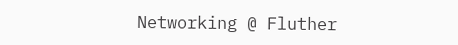Networking @ Fluther